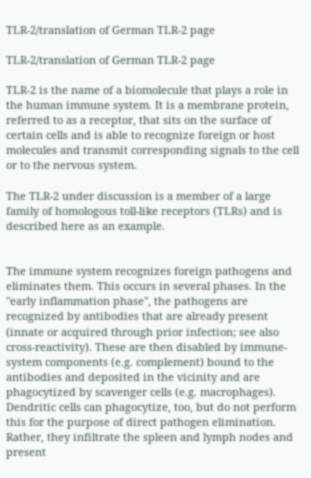TLR-2/translation of German TLR-2 page

TLR-2/translation of German TLR-2 page

TLR-2 is the name of a biomolecule that plays a role in the human immune system. It is a membrane protein, referred to as a receptor, that sits on the surface of certain cells and is able to recognize foreign or host molecules and transmit corresponding signals to the cell or to the nervous system.

The TLR-2 under discussion is a member of a large family of homologous toll-like receptors (TLRs) and is described here as an example.


The immune system recognizes foreign pathogens and eliminates them. This occurs in several phases. In the "early inflammation phase", the pathogens are recognized by antibodies that are already present (innate or acquired through prior infection; see also cross-reactivity). These are then disabled by immune-system components (e.g. complement) bound to the antibodies and deposited in the vicinity and are phagocytized by scavenger cells (e.g. macrophages). Dendritic cells can phagocytize, too, but do not perform this for the purpose of direct pathogen elimination. Rather, they infiltrate the spleen and lymph nodes and present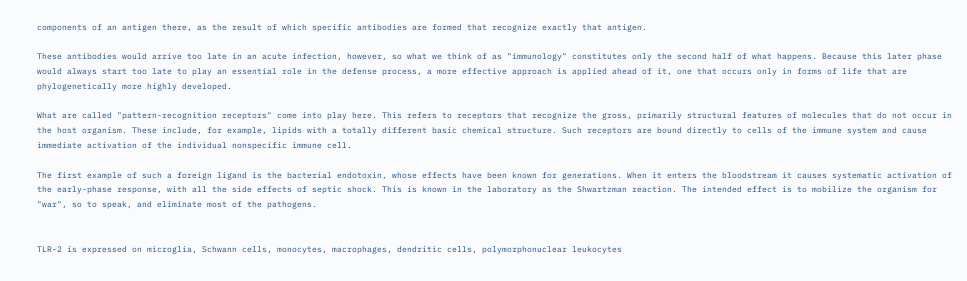components of an antigen there, as the result of which specific antibodies are formed that recognize exactly that antigen.

These antibodies would arrive too late in an acute infection, however, so what we think of as "immunology" constitutes only the second half of what happens. Because this later phase would always start too late to play an essential role in the defense process, a more effective approach is applied ahead of it, one that occurs only in forms of life that are phylogenetically more highly developed.

What are called "pattern-recognition receptors" come into play here. This refers to receptors that recognize the gross, primarily structural features of molecules that do not occur in the host organism. These include, for example, lipids with a totally different basic chemical structure. Such receptors are bound directly to cells of the immune system and cause immediate activation of the individual nonspecific immune cell.

The first example of such a foreign ligand is the bacterial endotoxin, whose effects have been known for generations. When it enters the bloodstream it causes systematic activation of the early-phase response, with all the side effects of septic shock. This is known in the laboratory as the Shwartzman reaction. The intended effect is to mobilize the organism for "war", so to speak, and eliminate most of the pathogens.


TLR-2 is expressed on microglia, Schwann cells, monocytes, macrophages, dendritic cells, polymorphonuclear leukocytes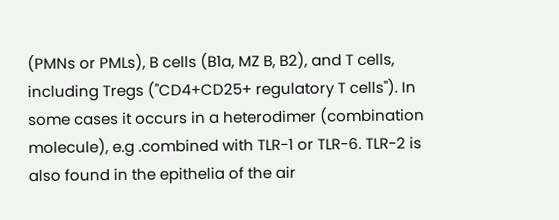(PMNs or PMLs), B cells (B1a, MZ B, B2), and T cells, including Tregs ("CD4+CD25+ regulatory T cells"). In some cases it occurs in a heterodimer (combination molecule), e.g .combined with TLR-1 or TLR-6. TLR-2 is also found in the epithelia of the air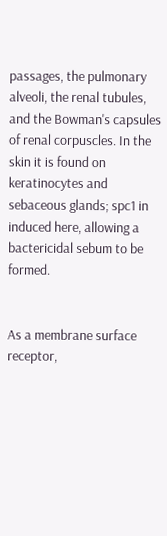passages, the pulmonary alveoli, the renal tubules, and the Bowman's capsules of renal corpuscles. In the skin it is found on keratinocytes and sebaceous glands; spc1 in induced here, allowing a bactericidal sebum to be formed.


As a membrane surface receptor,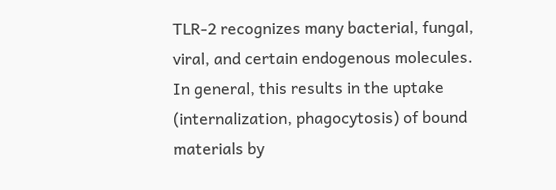TLR-2 recognizes many bacterial, fungal, viral, and certain endogenous molecules. In general, this results in the uptake (internalization, phagocytosis) of bound materials by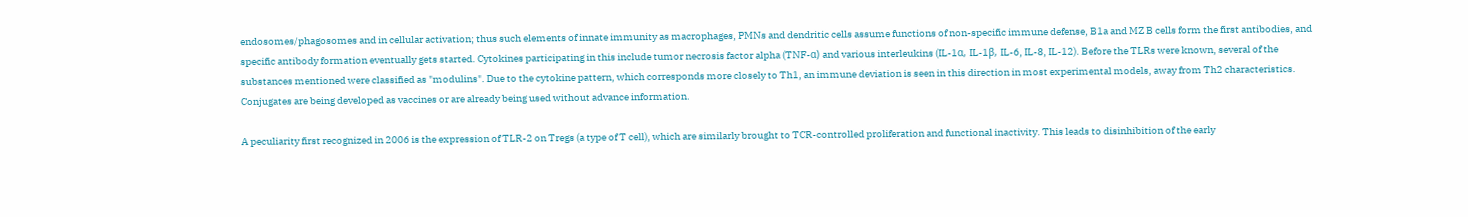endosomes/phagosomes and in cellular activation; thus such elements of innate immunity as macrophages, PMNs and dendritic cells assume functions of non-specific immune defense, B1a and MZ B cells form the first antibodies, and specific antibody formation eventually gets started. Cytokines participating in this include tumor necrosis factor alpha (TNF-α) and various interleukins (IL-1α, IL-1β, IL-6, IL-8, IL-12). Before the TLRs were known, several of the substances mentioned were classified as "modulins". Due to the cytokine pattern, which corresponds more closely to Th1, an immune deviation is seen in this direction in most experimental models, away from Th2 characteristics. Conjugates are being developed as vaccines or are already being used without advance information.

A peculiarity first recognized in 2006 is the expression of TLR-2 on Tregs (a type of T cell), which are similarly brought to TCR-controlled proliferation and functional inactivity. This leads to disinhibition of the early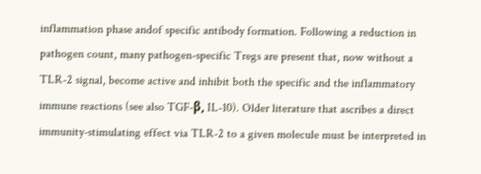inflammation phase andof specific antibody formation. Following a reduction in pathogen count, many pathogen-specific Tregs are present that, now without a TLR-2 signal, become active and inhibit both the specific and the inflammatory immune reactions (see also TGF-β, IL-10). Older literature that ascribes a direct immunity-stimulating effect via TLR-2 to a given molecule must be interpreted in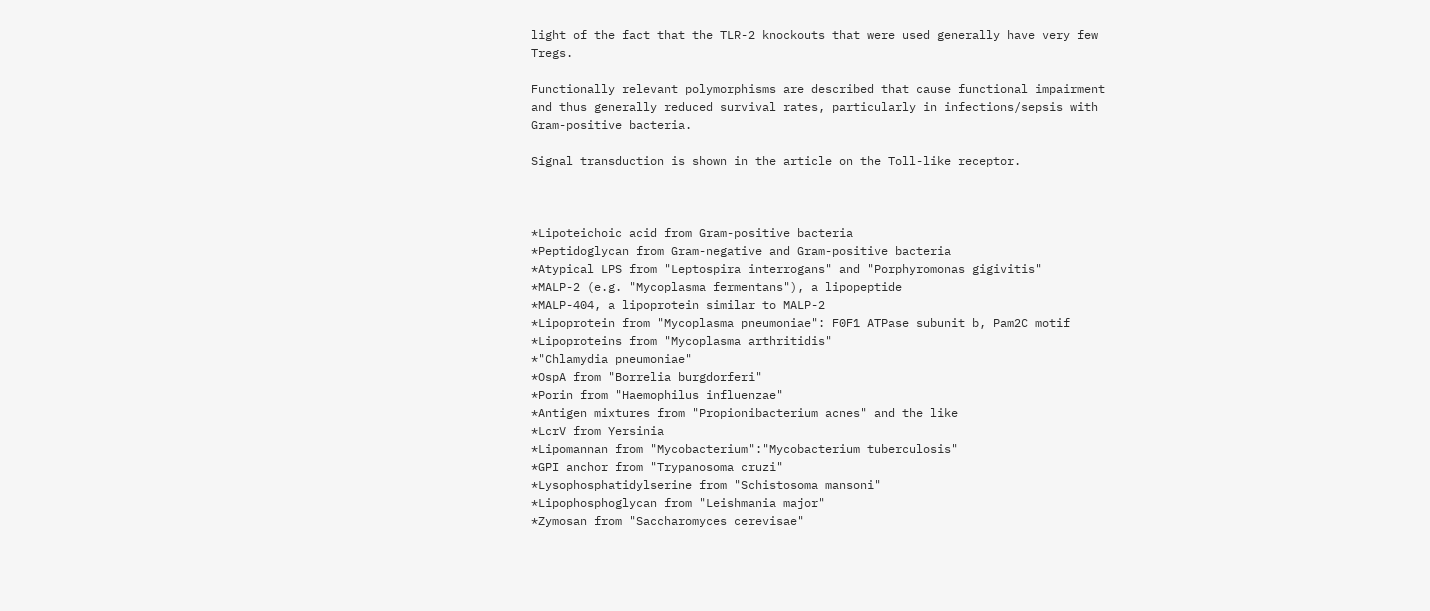light of the fact that the TLR-2 knockouts that were used generally have very few Tregs.

Functionally relevant polymorphisms are described that cause functional impairment and thus generally reduced survival rates, particularly in infections/sepsis with Gram-positive bacteria.

Signal transduction is shown in the article on the Toll-like receptor.



*Lipoteichoic acid from Gram-positive bacteria
*Peptidoglycan from Gram-negative and Gram-positive bacteria
*Atypical LPS from "Leptospira interrogans" and "Porphyromonas gigivitis"
*MALP-2 (e.g. "Mycoplasma fermentans"), a lipopeptide
*MALP-404, a lipoprotein similar to MALP-2
*Lipoprotein from "Mycoplasma pneumoniae": F0F1 ATPase subunit b, Pam2C motif
*Lipoproteins from "Mycoplasma arthritidis"
*"Chlamydia pneumoniae"
*OspA from "Borrelia burgdorferi"
*Porin from "Haemophilus influenzae"
*Antigen mixtures from "Propionibacterium acnes" and the like
*LcrV from Yersinia
*Lipomannan from "Mycobacterium":"Mycobacterium tuberculosis"
*GPI anchor from "Trypanosoma cruzi"
*Lysophosphatidylserine from "Schistosoma mansoni"
*Lipophosphoglycan from "Leishmania major"
*Zymosan from "Saccharomyces cerevisae"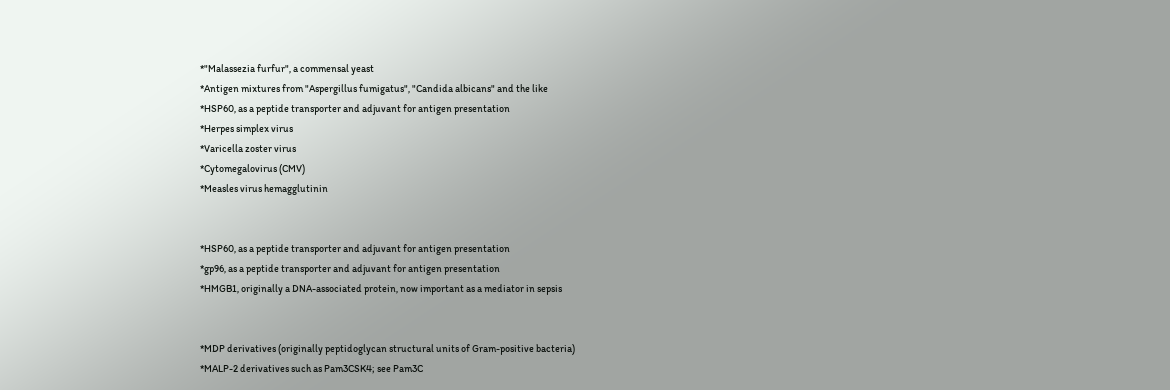*"Malassezia furfur", a commensal yeast
*Antigen mixtures from "Aspergillus fumigatus", "Candida albicans" and the like
*HSP60, as a peptide transporter and adjuvant for antigen presentation
*Herpes simplex virus
*Varicella zoster virus
*Cytomegalovirus (CMV)
*Measles virus hemagglutinin


*HSP60, as a peptide transporter and adjuvant for antigen presentation
*gp96, as a peptide transporter and adjuvant for antigen presentation
*HMGB1, originally a DNA-associated protein, now important as a mediator in sepsis


*MDP derivatives (originally peptidoglycan structural units of Gram-positive bacteria)
*MALP-2 derivatives such as Pam3CSK4; see Pam3C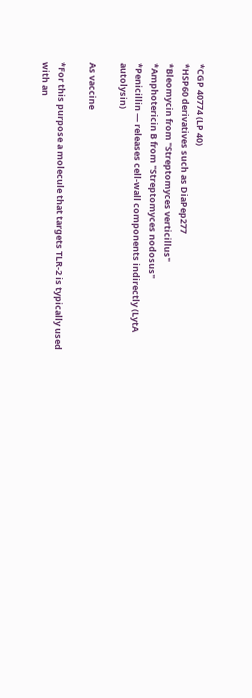*CGP 40774 (LP 40)
*HSP60 derivatives such as DiaPep277
*Bleomycin from "Streptomyces verticillus"
*Amphotericin B from "Streptomyces nodosus"
*Penicillin — releases cell-wall components indirectly (LytA autolysin)

As vaccine

*For this purpose a molecule that targets TLR-2 is typically used with an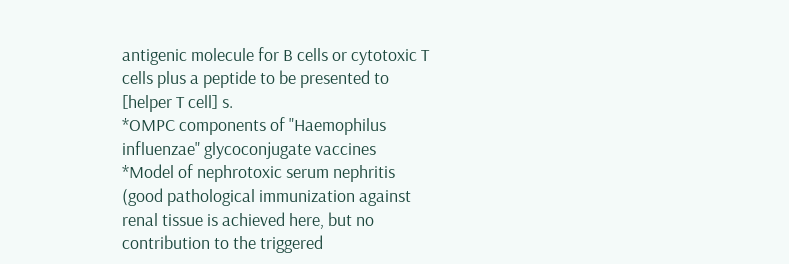antigenic molecule for B cells or cytotoxic T cells plus a peptide to be presented to [helper T cell] s.
*OMPC components of "Haemophilus influenzae" glycoconjugate vaccines
*Model of nephrotoxic serum nephritis (good pathological immunization against renal tissue is achieved here, but no contribution to the triggered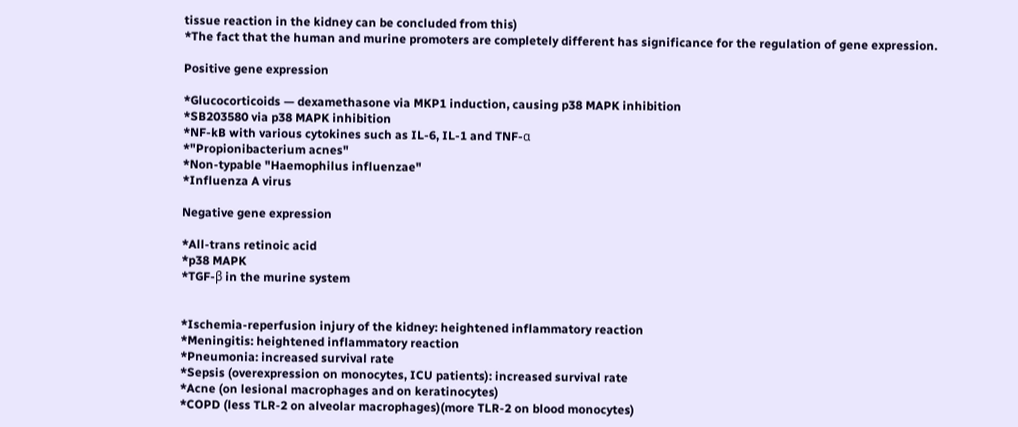tissue reaction in the kidney can be concluded from this)
*The fact that the human and murine promoters are completely different has significance for the regulation of gene expression.

Positive gene expression

*Glucocorticoids — dexamethasone via MKP1 induction, causing p38 MAPK inhibition
*SB203580 via p38 MAPK inhibition
*NF-kB with various cytokines such as IL-6, IL-1 and TNF-α
*"Propionibacterium acnes"
*Non-typable "Haemophilus influenzae"
*Influenza A virus

Negative gene expression

*All-trans retinoic acid
*p38 MAPK
*TGF-β in the murine system


*Ischemia-reperfusion injury of the kidney: heightened inflammatory reaction
*Meningitis: heightened inflammatory reaction
*Pneumonia: increased survival rate
*Sepsis (overexpression on monocytes, ICU patients): increased survival rate
*Acne (on lesional macrophages and on keratinocytes)
*COPD (less TLR-2 on alveolar macrophages)(more TLR-2 on blood monocytes)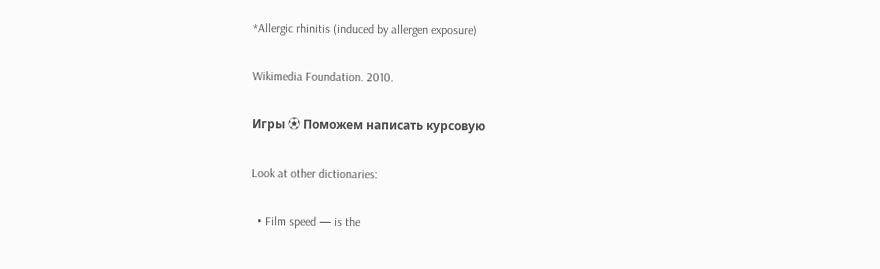*Allergic rhinitis (induced by allergen exposure)

Wikimedia Foundation. 2010.

Игры ⚽ Поможем написать курсовую

Look at other dictionaries:

  • Film speed — is the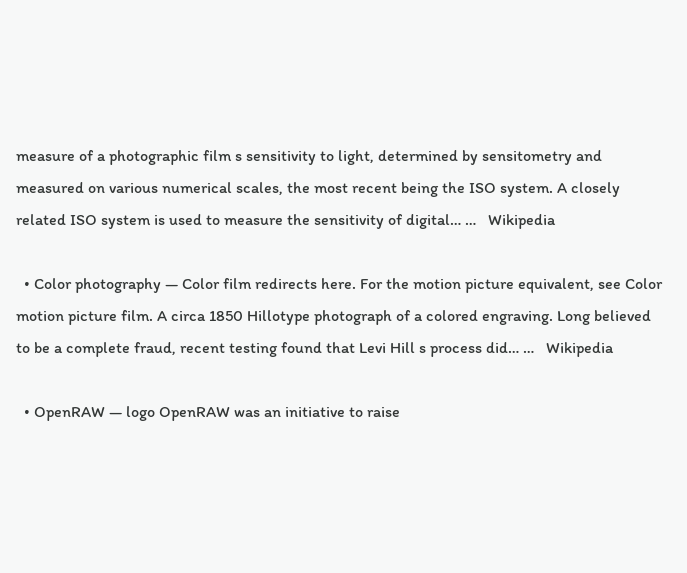measure of a photographic film s sensitivity to light, determined by sensitometry and measured on various numerical scales, the most recent being the ISO system. A closely related ISO system is used to measure the sensitivity of digital… …   Wikipedia

  • Color photography — Color film redirects here. For the motion picture equivalent, see Color motion picture film. A circa 1850 Hillotype photograph of a colored engraving. Long believed to be a complete fraud, recent testing found that Levi Hill s process did… …   Wikipedia

  • OpenRAW — logo OpenRAW was an initiative to raise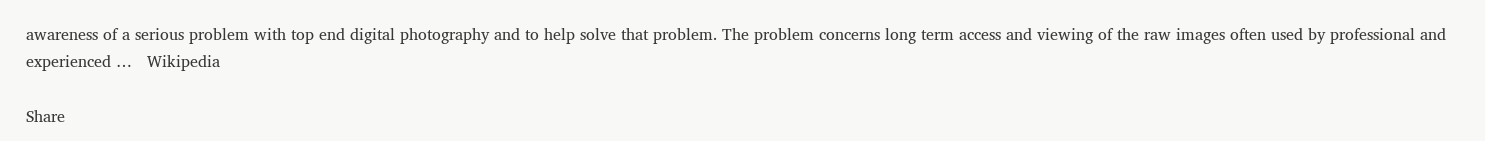awareness of a serious problem with top end digital photography and to help solve that problem. The problem concerns long term access and viewing of the raw images often used by professional and experienced …   Wikipedia

Share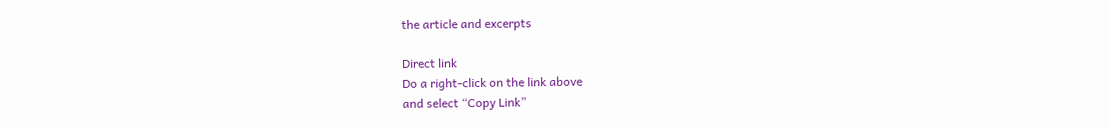the article and excerpts

Direct link
Do a right-click on the link above
and select “Copy Link”